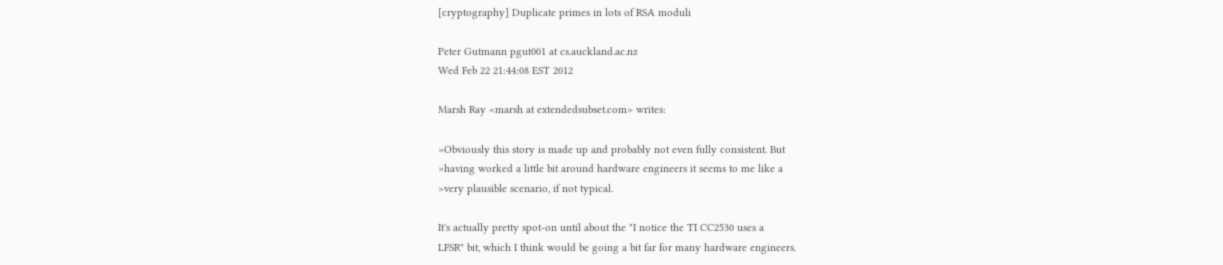[cryptography] Duplicate primes in lots of RSA moduli

Peter Gutmann pgut001 at cs.auckland.ac.nz
Wed Feb 22 21:44:08 EST 2012

Marsh Ray <marsh at extendedsubset.com> writes:

>Obviously this story is made up and probably not even fully consistent. But
>having worked a little bit around hardware engineers it seems to me like a
>very plausible scenario, if not typical.

It's actually pretty spot-on until about the "I notice the TI CC2530 uses a
LFSR" bit, which I think would be going a bit far for many hardware engineers.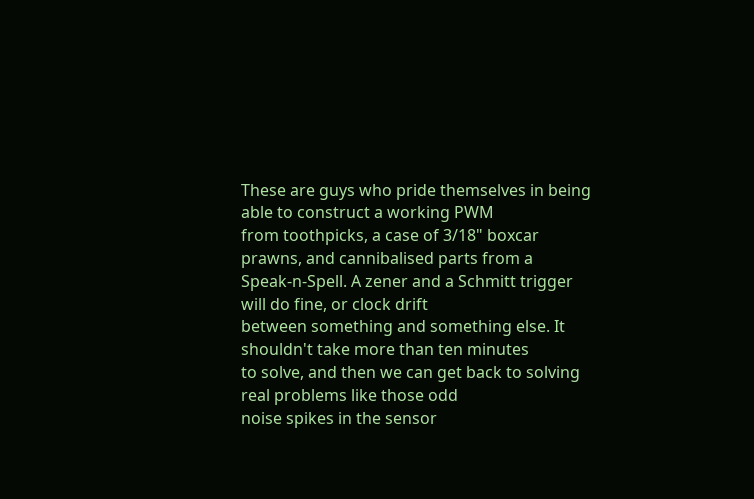These are guys who pride themselves in being able to construct a working PWM
from toothpicks, a case of 3/18" boxcar prawns, and cannibalised parts from a
Speak-n-Spell. A zener and a Schmitt trigger will do fine, or clock drift
between something and something else. It shouldn't take more than ten minutes
to solve, and then we can get back to solving real problems like those odd
noise spikes in the sensor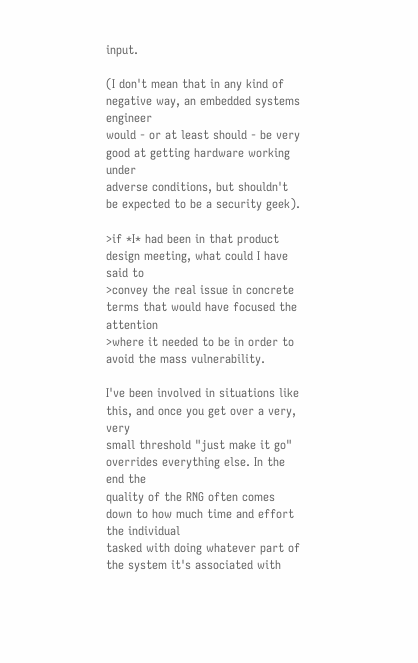input.

(I don't mean that in any kind of negative way, an embedded systems engineer
would - or at least should - be very good at getting hardware working under
adverse conditions, but shouldn't be expected to be a security geek).

>if *I* had been in that product design meeting, what could I have said to
>convey the real issue in concrete terms that would have focused the attention
>where it needed to be in order to avoid the mass vulnerability.

I've been involved in situations like this, and once you get over a very, very
small threshold "just make it go" overrides everything else. In the end the
quality of the RNG often comes down to how much time and effort the individual
tasked with doing whatever part of the system it's associated with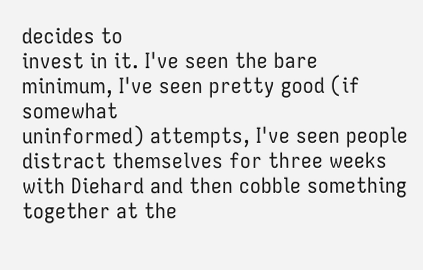decides to
invest in it. I've seen the bare minimum, I've seen pretty good (if somewhat
uninformed) attempts, I've seen people distract themselves for three weeks
with Diehard and then cobble something together at the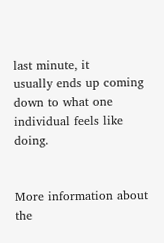last minute, it
usually ends up coming down to what one individual feels like doing.


More information about the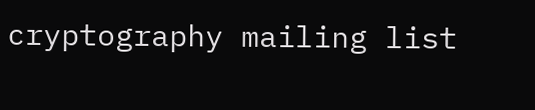cryptography mailing list